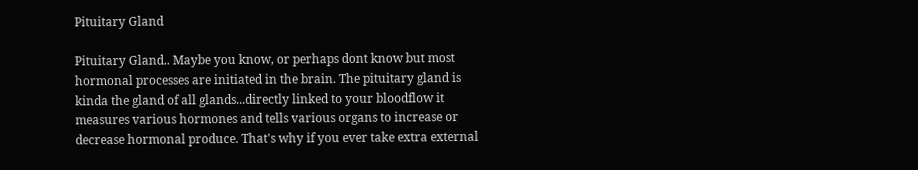Pituitary Gland

Pituitary Gland.. Maybe you know, or perhaps dont know but most hormonal processes are initiated in the brain. The pituitary gland is kinda the gland of all glands...directly linked to your bloodflow it measures various hormones and tells various organs to increase or decrease hormonal produce. That's why if you ever take extra external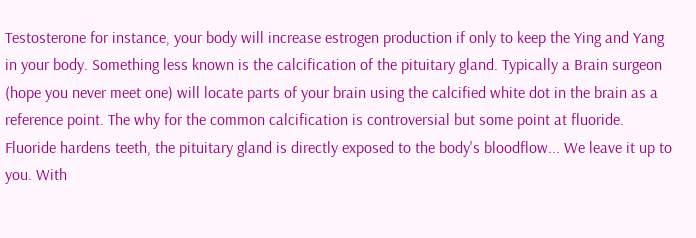Testosterone for instance, your body will increase estrogen production if only to keep the Ying and Yang in your body. Something less known is the calcification of the pituitary gland. Typically a Brain surgeon (hope you never meet one) will locate parts of your brain using the calcified white dot in the brain as a reference point. The why for the common calcification is controversial but some point at fluoride. Fluoride hardens teeth, the pituitary gland is directly exposed to the body's bloodflow... We leave it up to you. With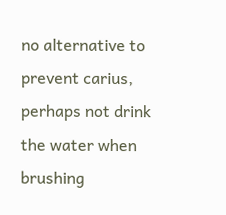no alternative to prevent carius, perhaps not drink the water when brushing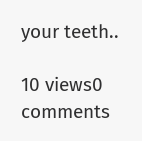your teeth..

10 views0 comments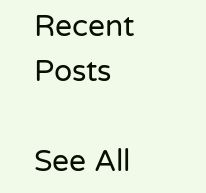Recent Posts

See All